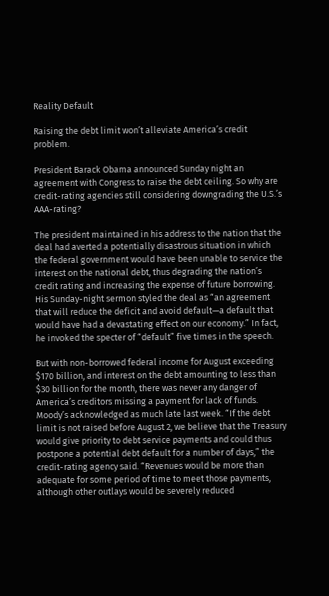Reality Default

Raising the debt limit won’t alleviate America’s credit problem.

President Barack Obama announced Sunday night an agreement with Congress to raise the debt ceiling. So why are credit-rating agencies still considering downgrading the U.S.’s AAA-rating?

The president maintained in his address to the nation that the deal had averted a potentially disastrous situation in which the federal government would have been unable to service the interest on the national debt, thus degrading the nation’s credit rating and increasing the expense of future borrowing. His Sunday-night sermon styled the deal as “an agreement that will reduce the deficit and avoid default—a default that would have had a devastating effect on our economy.” In fact, he invoked the specter of “default” five times in the speech.

But with non-borrowed federal income for August exceeding $170 billion, and interest on the debt amounting to less than $30 billion for the month, there was never any danger of America’s creditors missing a payment for lack of funds. Moody’s acknowledged as much late last week. “If the debt limit is not raised before August 2, we believe that the Treasury would give priority to debt service payments and could thus postpone a potential debt default for a number of days,” the credit-rating agency said. “Revenues would be more than adequate for some period of time to meet those payments, although other outlays would be severely reduced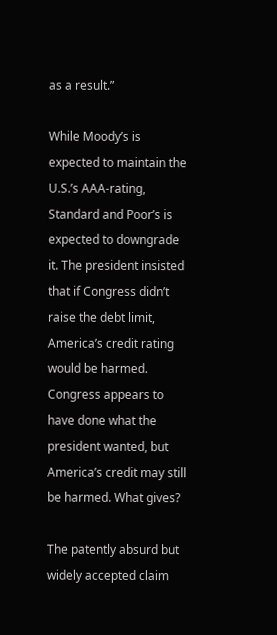as a result.”

While Moody’s is expected to maintain the U.S.’s AAA-rating, Standard and Poor’s is expected to downgrade it. The president insisted that if Congress didn’t raise the debt limit, America’s credit rating would be harmed. Congress appears to have done what the president wanted, but America’s credit may still be harmed. What gives?

The patently absurd but widely accepted claim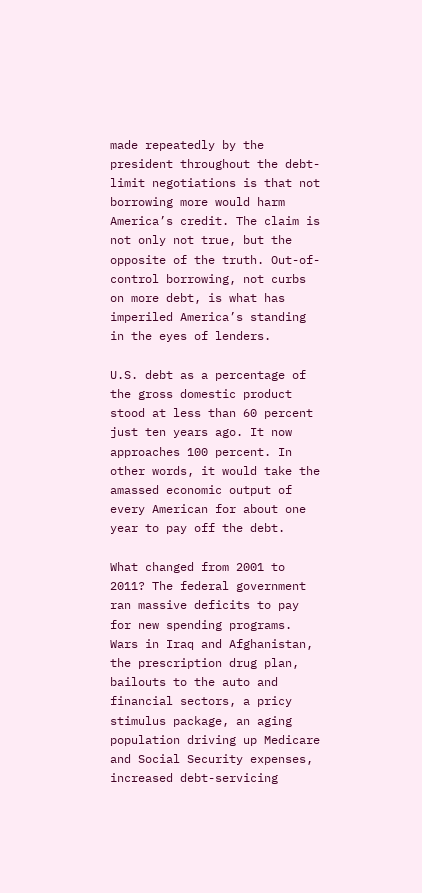made repeatedly by the president throughout the debt-limit negotiations is that not borrowing more would harm America’s credit. The claim is not only not true, but the opposite of the truth. Out-of-control borrowing, not curbs on more debt, is what has imperiled America’s standing in the eyes of lenders.

U.S. debt as a percentage of the gross domestic product stood at less than 60 percent just ten years ago. It now approaches 100 percent. In other words, it would take the amassed economic output of every American for about one year to pay off the debt.

What changed from 2001 to 2011? The federal government ran massive deficits to pay for new spending programs. Wars in Iraq and Afghanistan, the prescription drug plan, bailouts to the auto and financial sectors, a pricy stimulus package, an aging population driving up Medicare and Social Security expenses, increased debt-servicing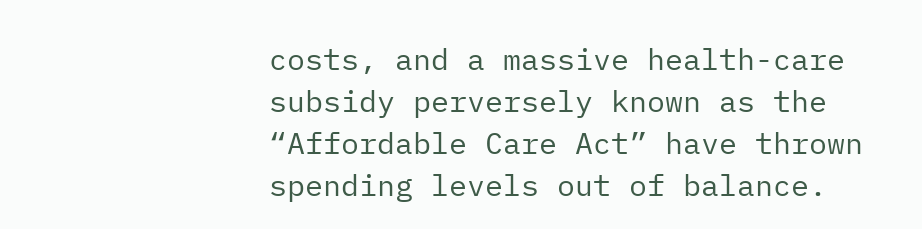costs, and a massive health-care subsidy perversely known as the “Affordable Care Act” have thrown spending levels out of balance.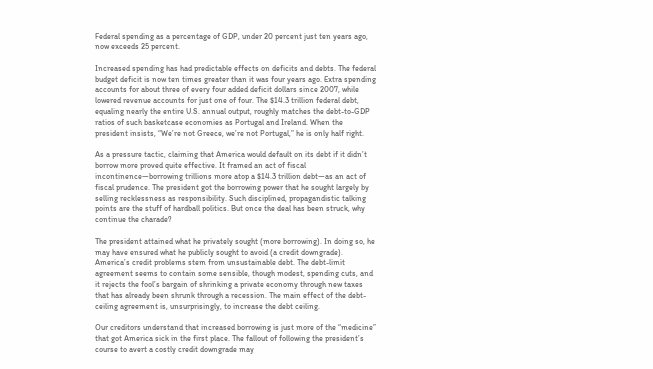Federal spending as a percentage of GDP, under 20 percent just ten years ago, now exceeds 25 percent.

Increased spending has had predictable effects on deficits and debts. The federal budget deficit is now ten times greater than it was four years ago. Extra spending accounts for about three of every four added deficit dollars since 2007, while lowered revenue accounts for just one of four. The $14.3 trillion federal debt, equaling nearly the entire U.S. annual output, roughly matches the debt-to-GDP ratios of such basketcase economies as Portugal and Ireland. When the president insists, “We’re not Greece, we’re not Portugal,” he is only half right.

As a pressure tactic, claiming that America would default on its debt if it didn’t borrow more proved quite effective. It framed an act of fiscal incontinence—borrowing trillions more atop a $14.3 trillion debt—as an act of fiscal prudence. The president got the borrowing power that he sought largely by selling recklessness as responsibility. Such disciplined, propagandistic talking points are the stuff of hardball politics. But once the deal has been struck, why continue the charade?

The president attained what he privately sought (more borrowing). In doing so, he may have ensured what he publicly sought to avoid (a credit downgrade). America’s credit problems stem from unsustainable debt. The debt-limit agreement seems to contain some sensible, though modest, spending cuts, and it rejects the fool’s bargain of shrinking a private economy through new taxes that has already been shrunk through a recession. The main effect of the debt-ceiling agreement is, unsurprisingly, to increase the debt ceiling.

Our creditors understand that increased borrowing is just more of the “medicine” that got America sick in the first place. The fallout of following the president’s course to avert a costly credit downgrade may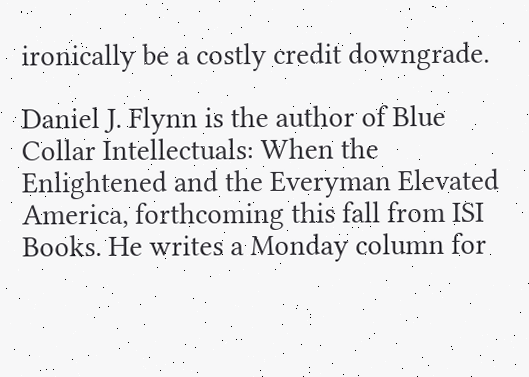ironically be a costly credit downgrade.

Daniel J. Flynn is the author of Blue Collar Intellectuals: When the Enlightened and the Everyman Elevated America, forthcoming this fall from ISI Books. He writes a Monday column for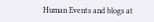Human Events and blogs at